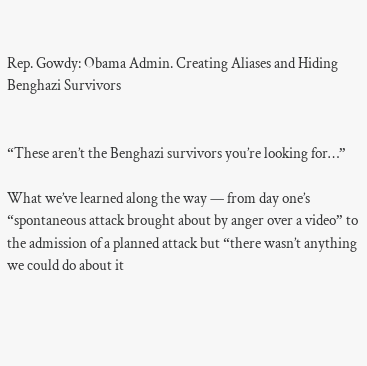Rep. Gowdy: Obama Admin. Creating Aliases and Hiding Benghazi Survivors


“These aren’t the Benghazi survivors you’re looking for…”

What we’ve learned along the way — from day one’s “spontaneous attack brought about by anger over a video” to the admission of a planned attack but “there wasn’t anything we could do about it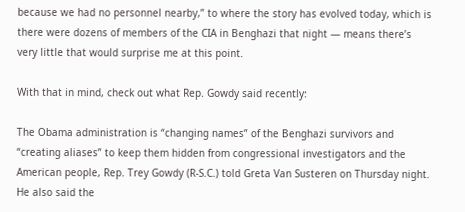because we had no personnel nearby,” to where the story has evolved today, which is there were dozens of members of the CIA in Benghazi that night — means there’s very little that would surprise me at this point.

With that in mind, check out what Rep. Gowdy said recently:

The Obama administration is “changing names” of the Benghazi survivors and “creating aliases” to keep them hidden from congressional investigators and the American people, Rep. Trey Gowdy (R-S.C.) told Greta Van Susteren on Thursday night. He also said the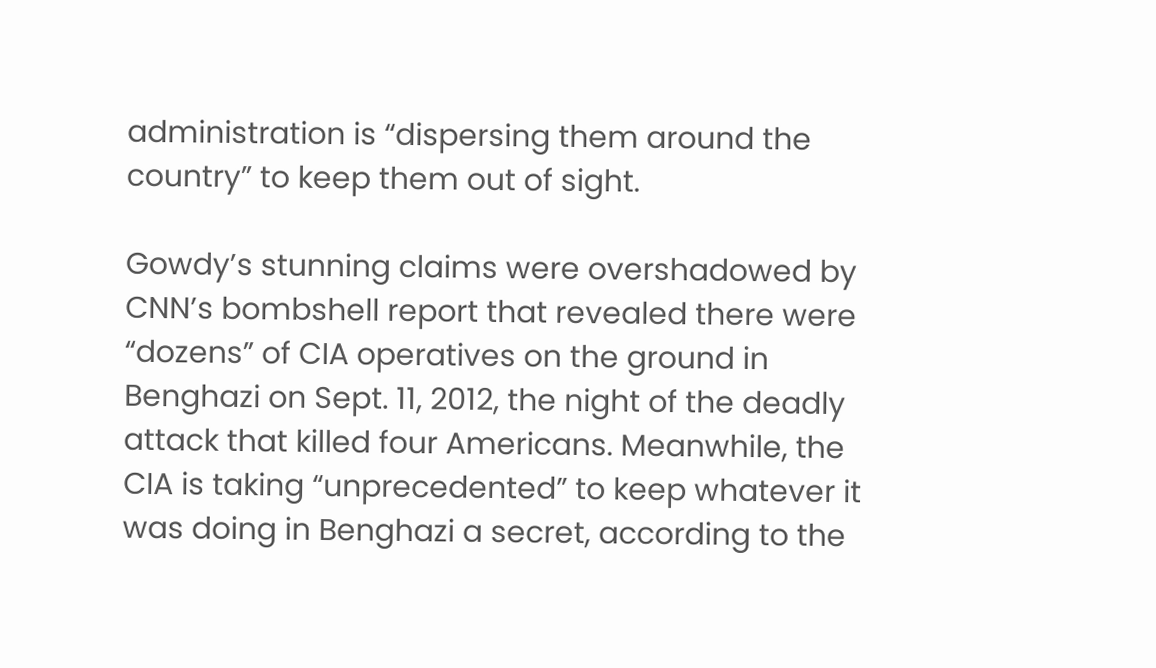administration is “dispersing them around the country” to keep them out of sight.

Gowdy’s stunning claims were overshadowed by CNN’s bombshell report that revealed there were “dozens” of CIA operatives on the ground in Benghazi on Sept. 11, 2012, the night of the deadly attack that killed four Americans. Meanwhile, the CIA is taking “unprecedented” to keep whatever it was doing in Benghazi a secret, according to the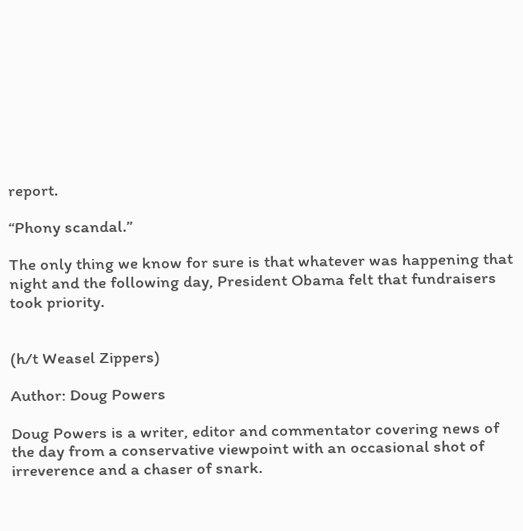report.

“Phony scandal.”

The only thing we know for sure is that whatever was happening that night and the following day, President Obama felt that fundraisers took priority.


(h/t Weasel Zippers)

Author: Doug Powers

Doug Powers is a writer, editor and commentator covering news of the day from a conservative viewpoint with an occasional shot of irreverence and a chaser of snark.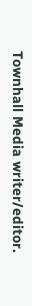Townhall Media writer/editor.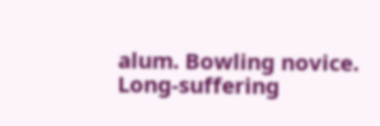alum. Bowling novice. Long-suffering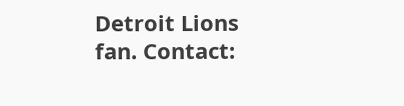Detroit Lions fan. Contact: